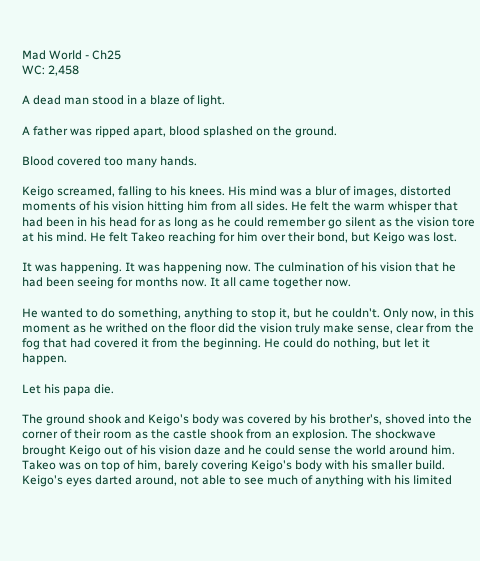Mad World - Ch25
WC: 2,458

A dead man stood in a blaze of light.

A father was ripped apart, blood splashed on the ground.

Blood covered too many hands.

Keigo screamed, falling to his knees. His mind was a blur of images, distorted moments of his vision hitting him from all sides. He felt the warm whisper that had been in his head for as long as he could remember go silent as the vision tore at his mind. He felt Takeo reaching for him over their bond, but Keigo was lost.

It was happening. It was happening now. The culmination of his vision that he had been seeing for months now. It all came together now.

He wanted to do something, anything to stop it, but he couldn't. Only now, in this moment as he writhed on the floor did the vision truly make sense, clear from the fog that had covered it from the beginning. He could do nothing, but let it happen.

Let his papa die.

The ground shook and Keigo's body was covered by his brother's, shoved into the corner of their room as the castle shook from an explosion. The shockwave brought Keigo out of his vision daze and he could sense the world around him. Takeo was on top of him, barely covering Keigo's body with his smaller build. Keigo's eyes darted around, not able to see much of anything with his limited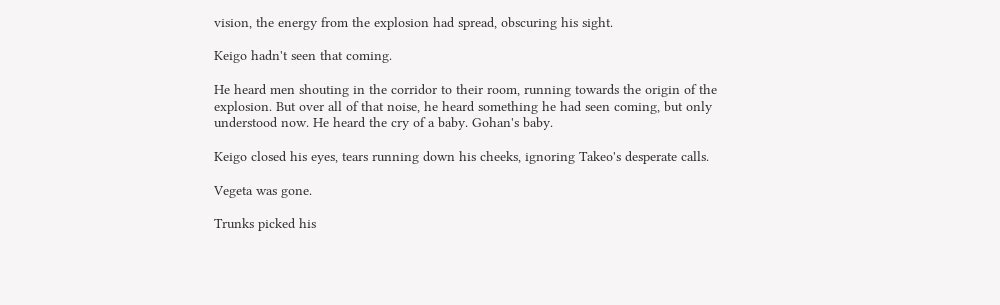vision, the energy from the explosion had spread, obscuring his sight.

Keigo hadn't seen that coming.

He heard men shouting in the corridor to their room, running towards the origin of the explosion. But over all of that noise, he heard something he had seen coming, but only understood now. He heard the cry of a baby. Gohan's baby.

Keigo closed his eyes, tears running down his cheeks, ignoring Takeo's desperate calls.

Vegeta was gone.

Trunks picked his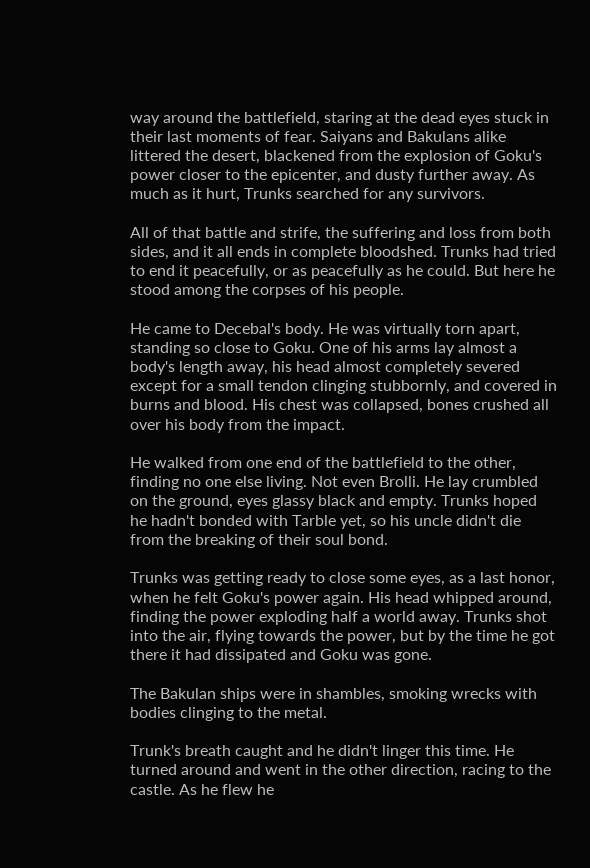way around the battlefield, staring at the dead eyes stuck in their last moments of fear. Saiyans and Bakulans alike littered the desert, blackened from the explosion of Goku's power closer to the epicenter, and dusty further away. As much as it hurt, Trunks searched for any survivors.

All of that battle and strife, the suffering and loss from both sides, and it all ends in complete bloodshed. Trunks had tried to end it peacefully, or as peacefully as he could. But here he stood among the corpses of his people.

He came to Decebal's body. He was virtually torn apart, standing so close to Goku. One of his arms lay almost a body's length away, his head almost completely severed except for a small tendon clinging stubbornly, and covered in burns and blood. His chest was collapsed, bones crushed all over his body from the impact.

He walked from one end of the battlefield to the other, finding no one else living. Not even Brolli. He lay crumbled on the ground, eyes glassy black and empty. Trunks hoped he hadn't bonded with Tarble yet, so his uncle didn't die from the breaking of their soul bond.

Trunks was getting ready to close some eyes, as a last honor, when he felt Goku's power again. His head whipped around, finding the power exploding half a world away. Trunks shot into the air, flying towards the power, but by the time he got there it had dissipated and Goku was gone.

The Bakulan ships were in shambles, smoking wrecks with bodies clinging to the metal.

Trunk's breath caught and he didn't linger this time. He turned around and went in the other direction, racing to the castle. As he flew he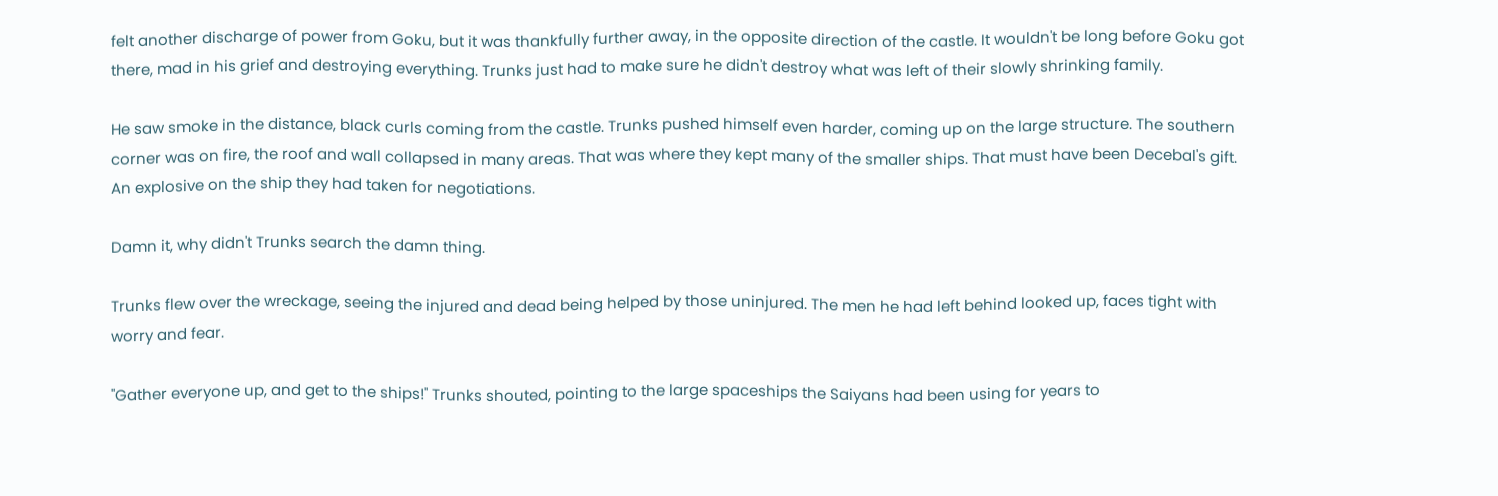felt another discharge of power from Goku, but it was thankfully further away, in the opposite direction of the castle. It wouldn't be long before Goku got there, mad in his grief and destroying everything. Trunks just had to make sure he didn't destroy what was left of their slowly shrinking family.

He saw smoke in the distance, black curls coming from the castle. Trunks pushed himself even harder, coming up on the large structure. The southern corner was on fire, the roof and wall collapsed in many areas. That was where they kept many of the smaller ships. That must have been Decebal's gift. An explosive on the ship they had taken for negotiations.

Damn it, why didn't Trunks search the damn thing.

Trunks flew over the wreckage, seeing the injured and dead being helped by those uninjured. The men he had left behind looked up, faces tight with worry and fear.

"Gather everyone up, and get to the ships!" Trunks shouted, pointing to the large spaceships the Saiyans had been using for years to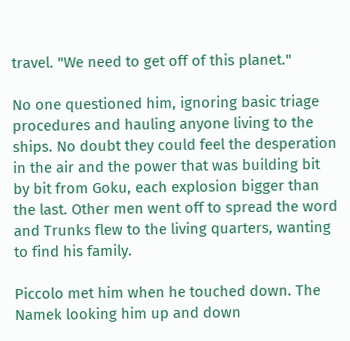travel. "We need to get off of this planet."

No one questioned him, ignoring basic triage procedures and hauling anyone living to the ships. No doubt they could feel the desperation in the air and the power that was building bit by bit from Goku, each explosion bigger than the last. Other men went off to spread the word and Trunks flew to the living quarters, wanting to find his family.

Piccolo met him when he touched down. The Namek looking him up and down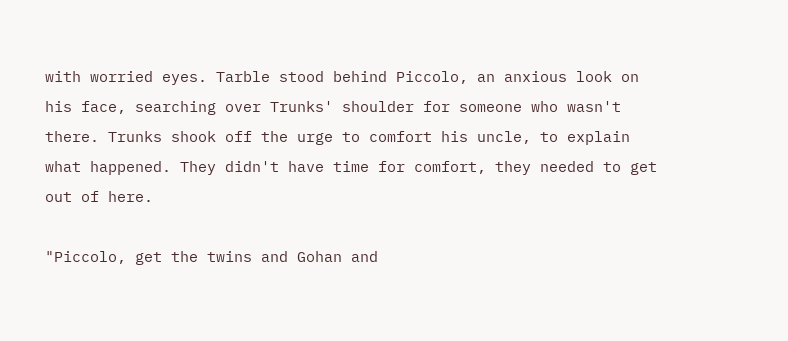with worried eyes. Tarble stood behind Piccolo, an anxious look on his face, searching over Trunks' shoulder for someone who wasn't there. Trunks shook off the urge to comfort his uncle, to explain what happened. They didn't have time for comfort, they needed to get out of here.

"Piccolo, get the twins and Gohan and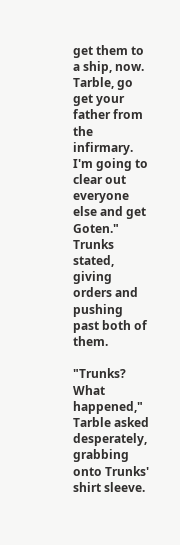get them to a ship, now. Tarble, go get your father from the infirmary. I'm going to clear out everyone else and get Goten." Trunks stated, giving orders and pushing past both of them.

"Trunks? What happened," Tarble asked desperately, grabbing onto Trunks' shirt sleeve.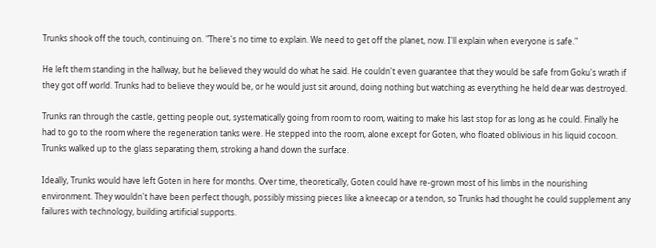Trunks shook off the touch, continuing on. "There's no time to explain. We need to get off the planet, now. I'll explain when everyone is safe."

He left them standing in the hallway, but he believed they would do what he said. He couldn't even guarantee that they would be safe from Goku's wrath if they got off world. Trunks had to believe they would be, or he would just sit around, doing nothing but watching as everything he held dear was destroyed.

Trunks ran through the castle, getting people out, systematically going from room to room, waiting to make his last stop for as long as he could. Finally he had to go to the room where the regeneration tanks were. He stepped into the room, alone except for Goten, who floated oblivious in his liquid cocoon. Trunks walked up to the glass separating them, stroking a hand down the surface.

Ideally, Trunks would have left Goten in here for months. Over time, theoretically, Goten could have re-grown most of his limbs in the nourishing environment. They wouldn't have been perfect though, possibly missing pieces like a kneecap or a tendon, so Trunks had thought he could supplement any failures with technology, building artificial supports.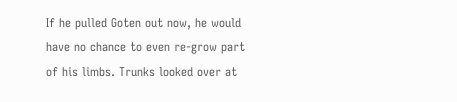If he pulled Goten out now, he would have no chance to even re-grow part of his limbs. Trunks looked over at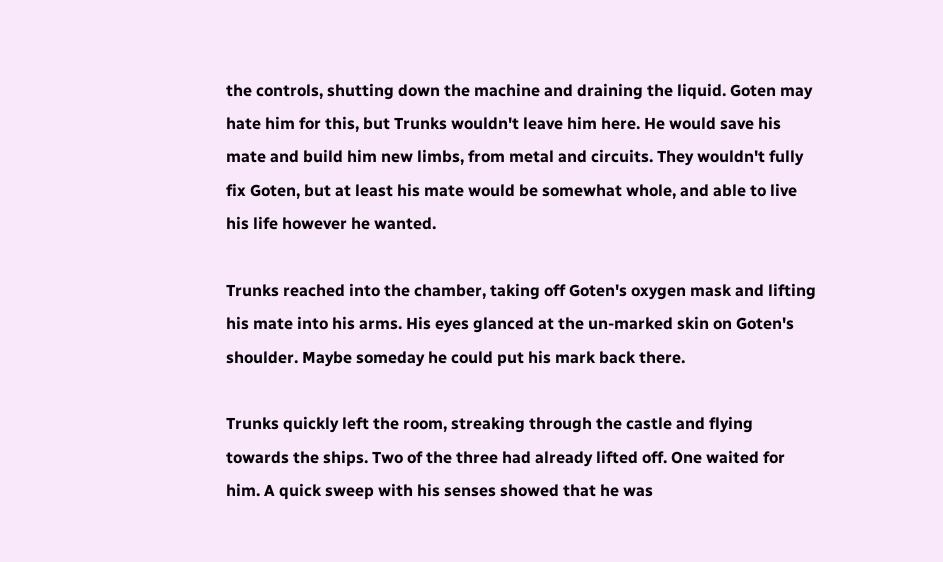the controls, shutting down the machine and draining the liquid. Goten may hate him for this, but Trunks wouldn't leave him here. He would save his mate and build him new limbs, from metal and circuits. They wouldn't fully fix Goten, but at least his mate would be somewhat whole, and able to live his life however he wanted.

Trunks reached into the chamber, taking off Goten's oxygen mask and lifting his mate into his arms. His eyes glanced at the un-marked skin on Goten's shoulder. Maybe someday he could put his mark back there.

Trunks quickly left the room, streaking through the castle and flying towards the ships. Two of the three had already lifted off. One waited for him. A quick sweep with his senses showed that he was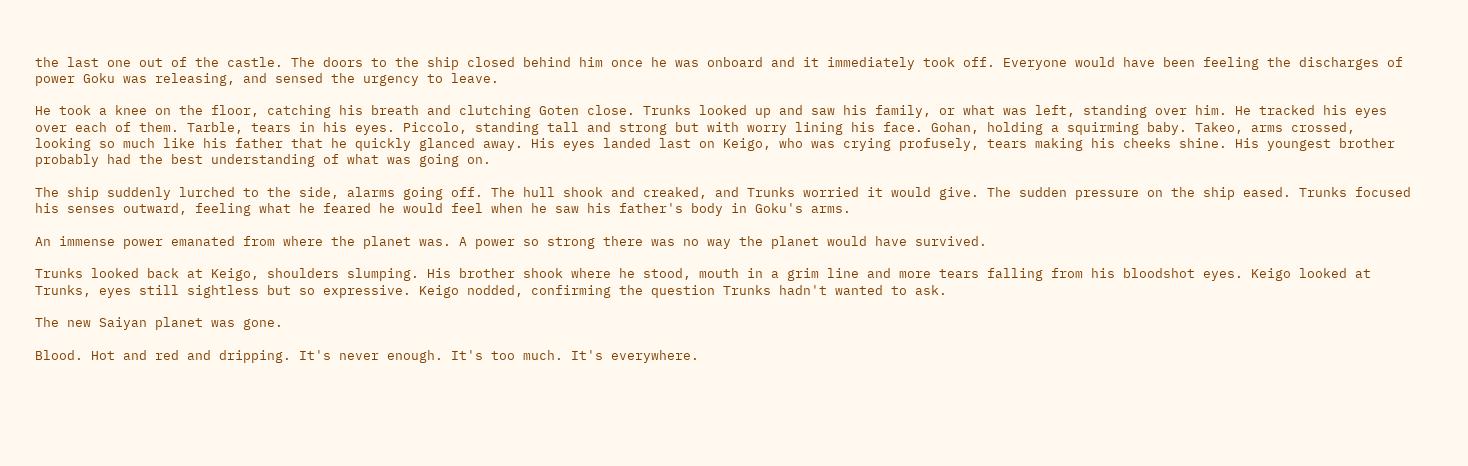the last one out of the castle. The doors to the ship closed behind him once he was onboard and it immediately took off. Everyone would have been feeling the discharges of power Goku was releasing, and sensed the urgency to leave.

He took a knee on the floor, catching his breath and clutching Goten close. Trunks looked up and saw his family, or what was left, standing over him. He tracked his eyes over each of them. Tarble, tears in his eyes. Piccolo, standing tall and strong but with worry lining his face. Gohan, holding a squirming baby. Takeo, arms crossed, looking so much like his father that he quickly glanced away. His eyes landed last on Keigo, who was crying profusely, tears making his cheeks shine. His youngest brother probably had the best understanding of what was going on.

The ship suddenly lurched to the side, alarms going off. The hull shook and creaked, and Trunks worried it would give. The sudden pressure on the ship eased. Trunks focused his senses outward, feeling what he feared he would feel when he saw his father's body in Goku's arms.

An immense power emanated from where the planet was. A power so strong there was no way the planet would have survived.

Trunks looked back at Keigo, shoulders slumping. His brother shook where he stood, mouth in a grim line and more tears falling from his bloodshot eyes. Keigo looked at Trunks, eyes still sightless but so expressive. Keigo nodded, confirming the question Trunks hadn't wanted to ask.

The new Saiyan planet was gone.

Blood. Hot and red and dripping. It's never enough. It's too much. It's everywhere.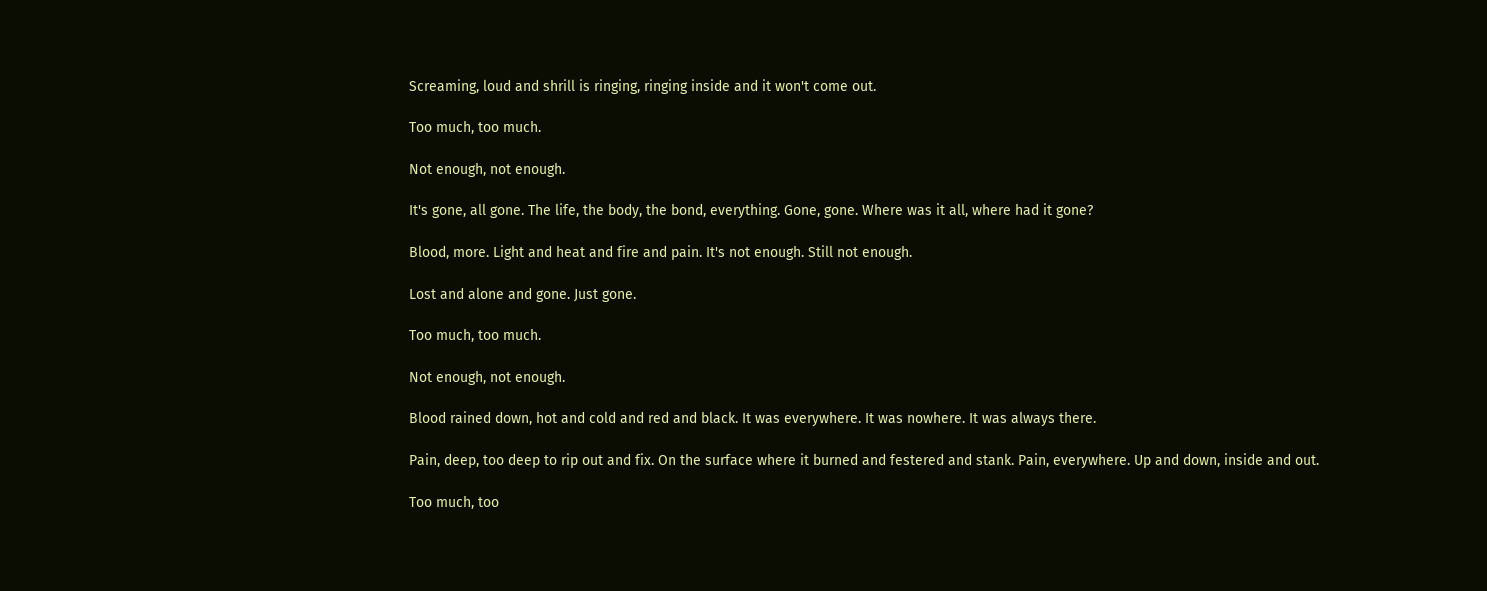Screaming, loud and shrill is ringing, ringing inside and it won't come out.

Too much, too much.

Not enough, not enough.

It's gone, all gone. The life, the body, the bond, everything. Gone, gone. Where was it all, where had it gone?

Blood, more. Light and heat and fire and pain. It's not enough. Still not enough.

Lost and alone and gone. Just gone.

Too much, too much.

Not enough, not enough.

Blood rained down, hot and cold and red and black. It was everywhere. It was nowhere. It was always there.

Pain, deep, too deep to rip out and fix. On the surface where it burned and festered and stank. Pain, everywhere. Up and down, inside and out.

Too much, too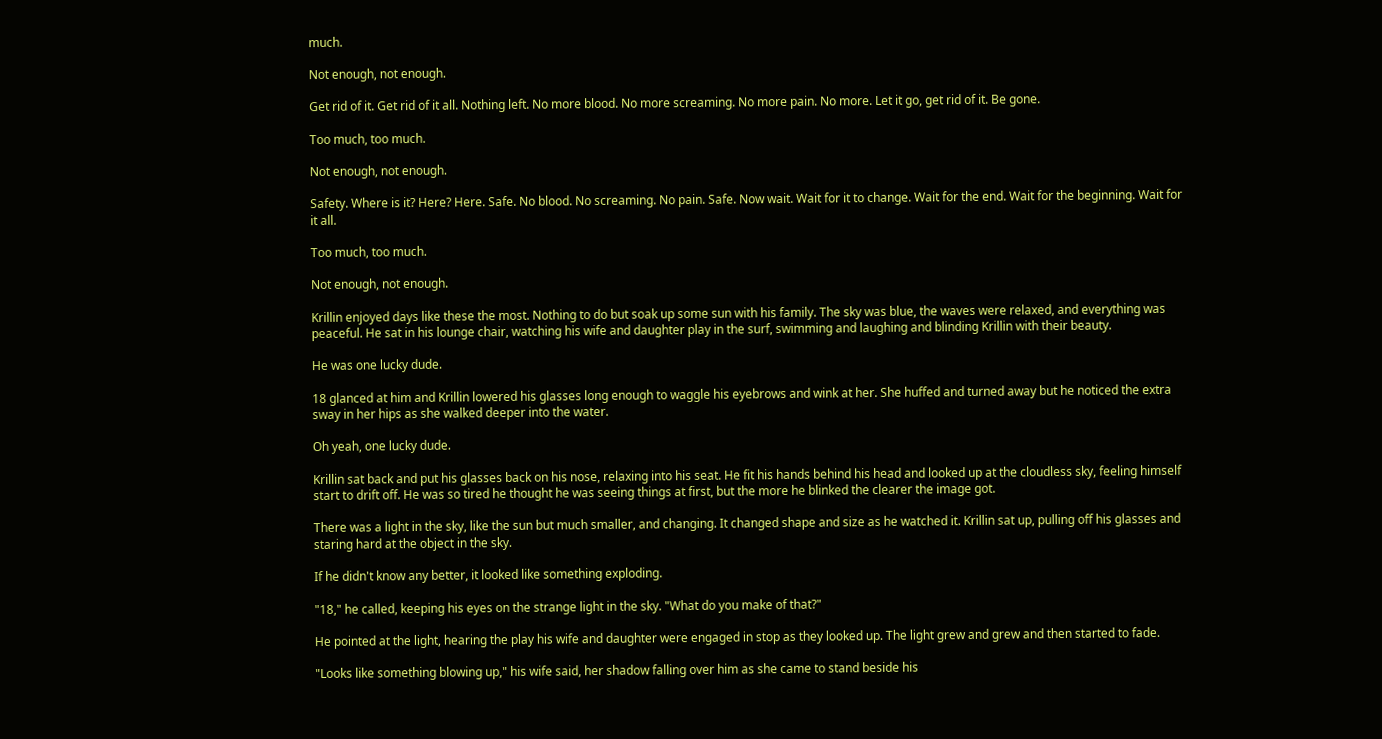much.

Not enough, not enough.

Get rid of it. Get rid of it all. Nothing left. No more blood. No more screaming. No more pain. No more. Let it go, get rid of it. Be gone.

Too much, too much.

Not enough, not enough.

Safety. Where is it? Here? Here. Safe. No blood. No screaming. No pain. Safe. Now wait. Wait for it to change. Wait for the end. Wait for the beginning. Wait for it all.

Too much, too much.

Not enough, not enough.

Krillin enjoyed days like these the most. Nothing to do but soak up some sun with his family. The sky was blue, the waves were relaxed, and everything was peaceful. He sat in his lounge chair, watching his wife and daughter play in the surf, swimming and laughing and blinding Krillin with their beauty.

He was one lucky dude.

18 glanced at him and Krillin lowered his glasses long enough to waggle his eyebrows and wink at her. She huffed and turned away but he noticed the extra sway in her hips as she walked deeper into the water.

Oh yeah, one lucky dude.

Krillin sat back and put his glasses back on his nose, relaxing into his seat. He fit his hands behind his head and looked up at the cloudless sky, feeling himself start to drift off. He was so tired he thought he was seeing things at first, but the more he blinked the clearer the image got.

There was a light in the sky, like the sun but much smaller, and changing. It changed shape and size as he watched it. Krillin sat up, pulling off his glasses and staring hard at the object in the sky.

If he didn't know any better, it looked like something exploding.

"18," he called, keeping his eyes on the strange light in the sky. "What do you make of that?"

He pointed at the light, hearing the play his wife and daughter were engaged in stop as they looked up. The light grew and grew and then started to fade.

"Looks like something blowing up," his wife said, her shadow falling over him as she came to stand beside his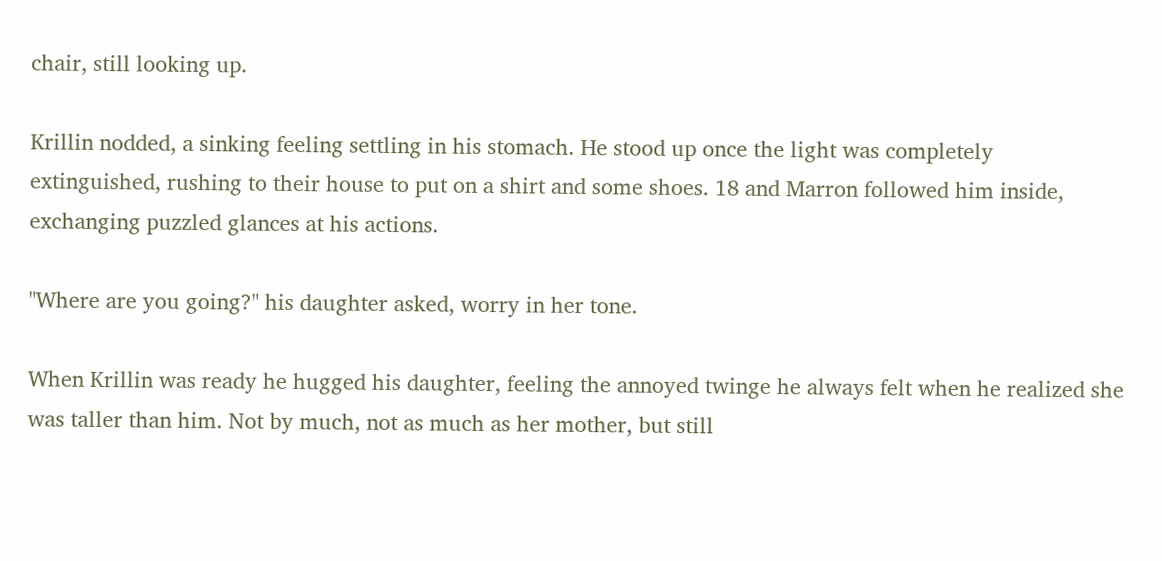chair, still looking up.

Krillin nodded, a sinking feeling settling in his stomach. He stood up once the light was completely extinguished, rushing to their house to put on a shirt and some shoes. 18 and Marron followed him inside, exchanging puzzled glances at his actions.

"Where are you going?" his daughter asked, worry in her tone.

When Krillin was ready he hugged his daughter, feeling the annoyed twinge he always felt when he realized she was taller than him. Not by much, not as much as her mother, but still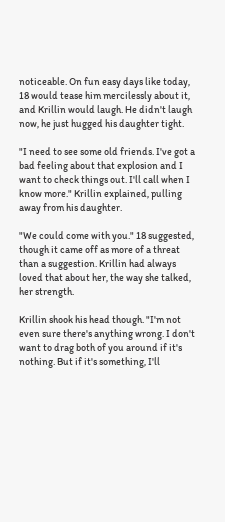noticeable. On fun easy days like today, 18 would tease him mercilessly about it, and Krillin would laugh. He didn't laugh now, he just hugged his daughter tight.

"I need to see some old friends. I've got a bad feeling about that explosion and I want to check things out. I'll call when I know more." Krillin explained, pulling away from his daughter.

"We could come with you." 18 suggested, though it came off as more of a threat than a suggestion. Krillin had always loved that about her, the way she talked, her strength.

Krillin shook his head though. "I'm not even sure there's anything wrong. I don't want to drag both of you around if it's nothing. But if it's something, I'll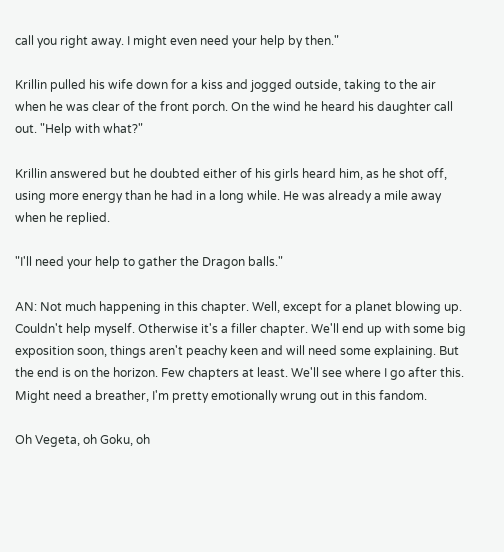call you right away. I might even need your help by then."

Krillin pulled his wife down for a kiss and jogged outside, taking to the air when he was clear of the front porch. On the wind he heard his daughter call out. "Help with what?"

Krillin answered but he doubted either of his girls heard him, as he shot off, using more energy than he had in a long while. He was already a mile away when he replied.

"I'll need your help to gather the Dragon balls."

AN: Not much happening in this chapter. Well, except for a planet blowing up. Couldn't help myself. Otherwise it's a filler chapter. We'll end up with some big exposition soon, things aren't peachy keen and will need some explaining. But the end is on the horizon. Few chapters at least. We'll see where I go after this. Might need a breather, I'm pretty emotionally wrung out in this fandom.

Oh Vegeta, oh Goku, oh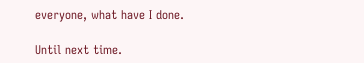everyone, what have I done.

Until next time.